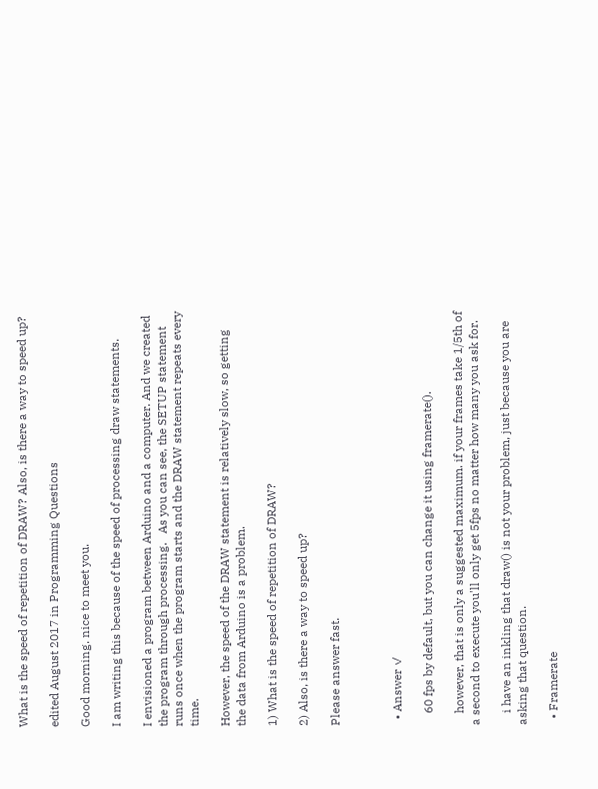What is the speed of repetition of DRAW? Also, is there a way to speed up?

edited August 2017 in Programming Questions

Good morning. nice to meet you.

I am writing this because of the speed of processing draw statements.

I envisioned a program between Arduino and a computer. And we created the program through processing.   As you can see, the SETUP statement runs once when the program starts and the DRAW statement repeats every time.

However, the speed of the DRAW statement is relatively slow, so getting the data from Arduino is a problem.

1) What is the speed of repetition of DRAW?

2) Also, is there a way to speed up?

Please answer fast.



  • Answer ✓

    60 fps by default, but you can change it using framerate().

    however, that is only a suggested maximum. if your frames take 1/5th of a second to execute you'll only get 5fps no matter how many you ask for.

    i have an inkling that draw() is not your problem, just because you are asking that question.

  • Framerate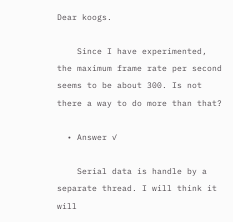Dear koogs.

    Since I have experimented, the maximum frame rate per second seems to be about 300. Is not there a way to do more than that?

  • Answer ✓

    Serial data is handle by a separate thread. I will think it will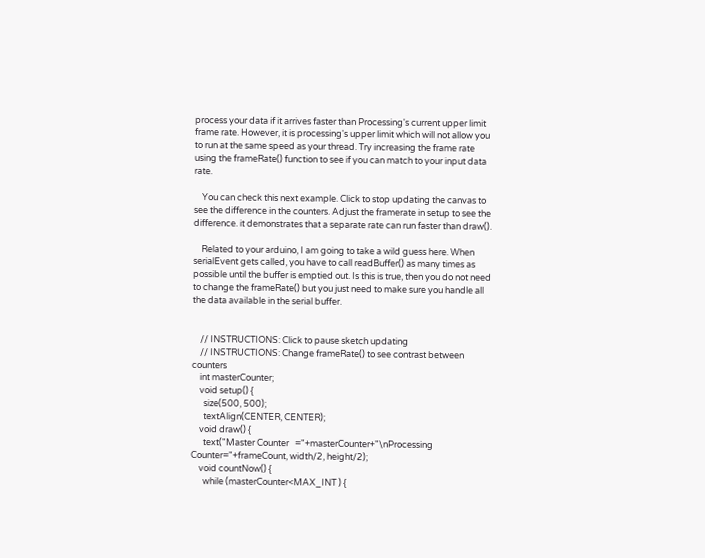process your data if it arrives faster than Processing's current upper limit frame rate. However, it is processing's upper limit which will not allow you to run at the same speed as your thread. Try increasing the frame rate using the frameRate() function to see if you can match to your input data rate.

    You can check this next example. Click to stop updating the canvas to see the difference in the counters. Adjust the framerate in setup to see the difference. it demonstrates that a separate rate can run faster than draw().

    Related to your arduino, I am going to take a wild guess here. When serialEvent gets called, you have to call readBuffer() as many times as possible until the buffer is emptied out. Is this is true, then you do not need to change the frameRate() but you just need to make sure you handle all the data available in the serial buffer.


    // INSTRUCTIONS: Click to pause sketch updating
    // INSTRUCTIONS: Change frameRate() to see contrast between counters
    int masterCounter;
    void setup() {
      size(500, 500);
      textAlign(CENTER, CENTER);
    void draw() {
      text("Master Counter   ="+masterCounter+"\nProcessing Counter="+frameCount, width/2, height/2);
    void countNow() {
      while (masterCounter<MAX_INT ) {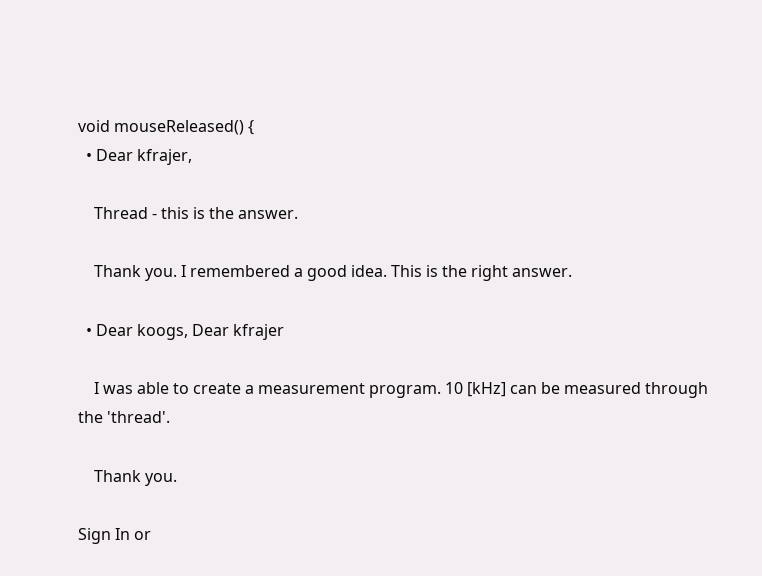void mouseReleased() {
  • Dear kfrajer,

    Thread - this is the answer.

    Thank you. I remembered a good idea. This is the right answer.

  • Dear koogs, Dear kfrajer

    I was able to create a measurement program. 10 [kHz] can be measured through the 'thread'.

    Thank you.

Sign In or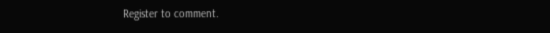Register to comment.